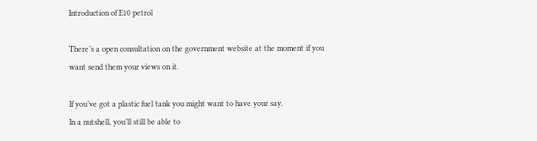Introduction of E10 petrol

There’s a open consultation on the government website at the moment if you want send them your views on it.

If you’ve got a plastic fuel tank you might want to have your say.
In a nutshell, you’ll still be able to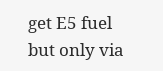get E5 fuel but only via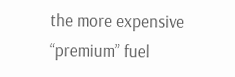the more expensive “premium” fuel